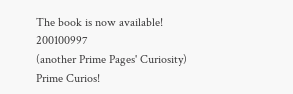The book is now available! 200100997
(another Prime Pages' Curiosity)
Prime Curios!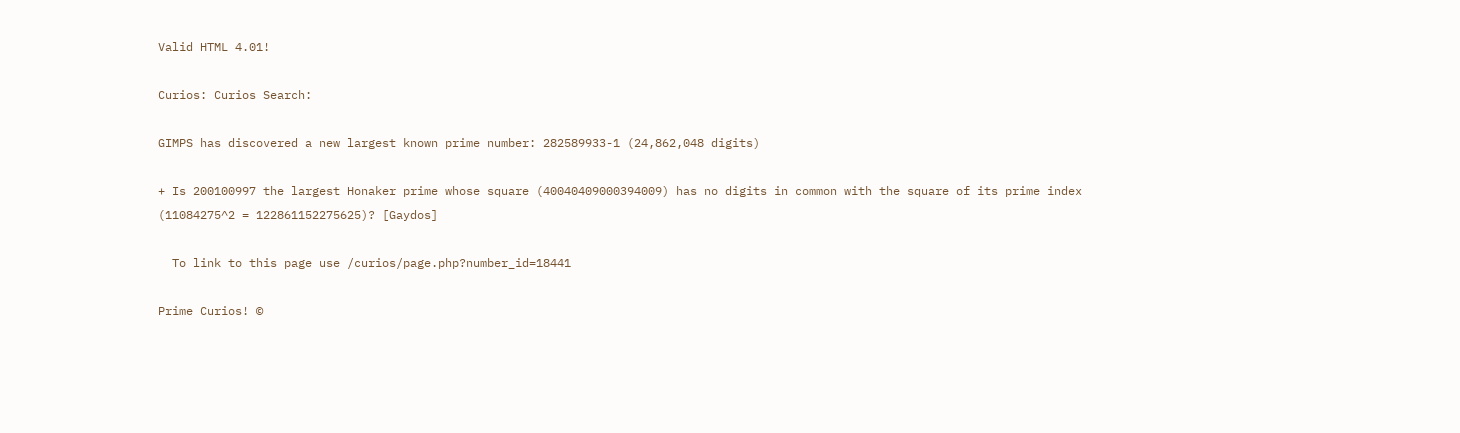Valid HTML 4.01!

Curios: Curios Search:

GIMPS has discovered a new largest known prime number: 282589933-1 (24,862,048 digits)

+ Is 200100997 the largest Honaker prime whose square (40040409000394009) has no digits in common with the square of its prime index (11084275^2 = 122861152275625)? [Gaydos]

  To link to this page use /curios/page.php?number_id=18441

Prime Curios! ©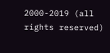2000-2019 (all rights reserved)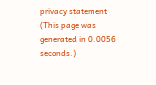privacy statement   (This page was generated in 0.0056 seconds.)